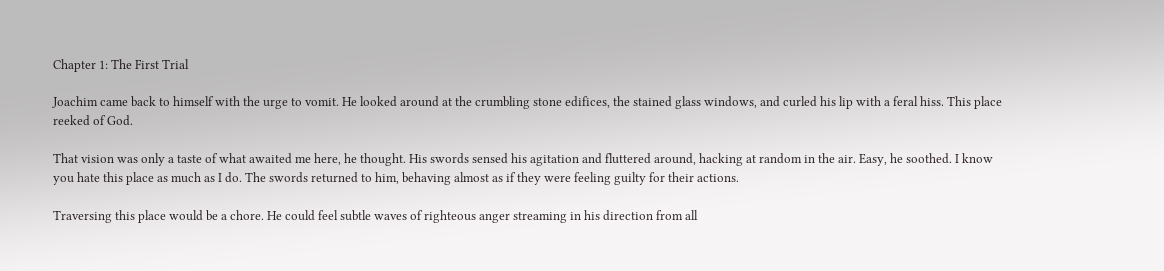Chapter 1: The First Trial

Joachim came back to himself with the urge to vomit. He looked around at the crumbling stone edifices, the stained glass windows, and curled his lip with a feral hiss. This place reeked of God.

That vision was only a taste of what awaited me here, he thought. His swords sensed his agitation and fluttered around, hacking at random in the air. Easy, he soothed. I know you hate this place as much as I do. The swords returned to him, behaving almost as if they were feeling guilty for their actions.

Traversing this place would be a chore. He could feel subtle waves of righteous anger streaming in his direction from all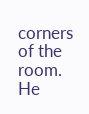corners of the room. He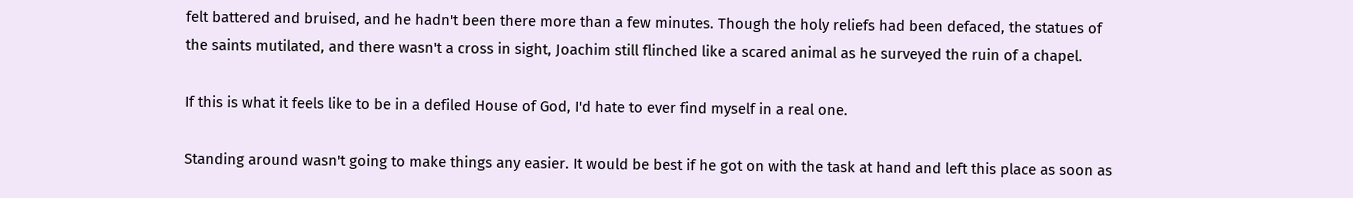felt battered and bruised, and he hadn't been there more than a few minutes. Though the holy reliefs had been defaced, the statues of the saints mutilated, and there wasn't a cross in sight, Joachim still flinched like a scared animal as he surveyed the ruin of a chapel.

If this is what it feels like to be in a defiled House of God, I'd hate to ever find myself in a real one.

Standing around wasn't going to make things any easier. It would be best if he got on with the task at hand and left this place as soon as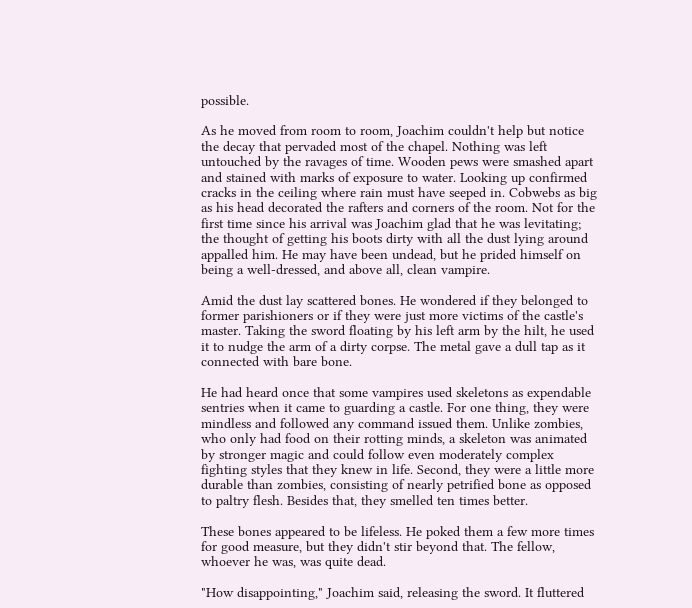possible.

As he moved from room to room, Joachim couldn't help but notice the decay that pervaded most of the chapel. Nothing was left untouched by the ravages of time. Wooden pews were smashed apart and stained with marks of exposure to water. Looking up confirmed cracks in the ceiling where rain must have seeped in. Cobwebs as big as his head decorated the rafters and corners of the room. Not for the first time since his arrival was Joachim glad that he was levitating; the thought of getting his boots dirty with all the dust lying around appalled him. He may have been undead, but he prided himself on being a well-dressed, and above all, clean vampire.

Amid the dust lay scattered bones. He wondered if they belonged to former parishioners or if they were just more victims of the castle's master. Taking the sword floating by his left arm by the hilt, he used it to nudge the arm of a dirty corpse. The metal gave a dull tap as it connected with bare bone.

He had heard once that some vampires used skeletons as expendable sentries when it came to guarding a castle. For one thing, they were mindless and followed any command issued them. Unlike zombies, who only had food on their rotting minds, a skeleton was animated by stronger magic and could follow even moderately complex fighting styles that they knew in life. Second, they were a little more durable than zombies, consisting of nearly petrified bone as opposed to paltry flesh. Besides that, they smelled ten times better.

These bones appeared to be lifeless. He poked them a few more times for good measure, but they didn't stir beyond that. The fellow, whoever he was, was quite dead.

"How disappointing," Joachim said, releasing the sword. It fluttered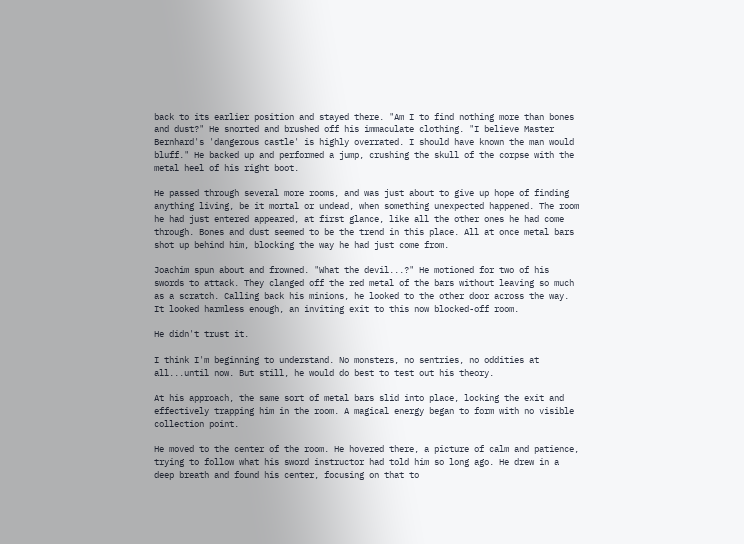back to its earlier position and stayed there. "Am I to find nothing more than bones and dust?" He snorted and brushed off his immaculate clothing. "I believe Master Bernhard's 'dangerous castle' is highly overrated. I should have known the man would bluff." He backed up and performed a jump, crushing the skull of the corpse with the metal heel of his right boot.

He passed through several more rooms, and was just about to give up hope of finding anything living, be it mortal or undead, when something unexpected happened. The room he had just entered appeared, at first glance, like all the other ones he had come through. Bones and dust seemed to be the trend in this place. All at once metal bars shot up behind him, blocking the way he had just come from.

Joachim spun about and frowned. "What the devil...?" He motioned for two of his swords to attack. They clanged off the red metal of the bars without leaving so much as a scratch. Calling back his minions, he looked to the other door across the way. It looked harmless enough, an inviting exit to this now blocked-off room.

He didn't trust it.

I think I'm beginning to understand. No monsters, no sentries, no oddities at all...until now. But still, he would do best to test out his theory.

At his approach, the same sort of metal bars slid into place, locking the exit and effectively trapping him in the room. A magical energy began to form with no visible collection point.

He moved to the center of the room. He hovered there, a picture of calm and patience, trying to follow what his sword instructor had told him so long ago. He drew in a deep breath and found his center, focusing on that to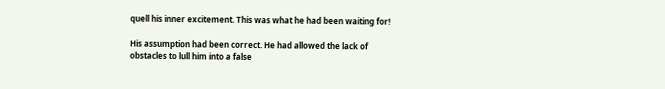quell his inner excitement. This was what he had been waiting for!

His assumption had been correct. He had allowed the lack of obstacles to lull him into a false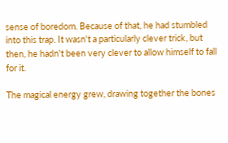sense of boredom. Because of that, he had stumbled into this trap. It wasn't a particularly clever trick, but then, he hadn't been very clever to allow himself to fall for it.

The magical energy grew, drawing together the bones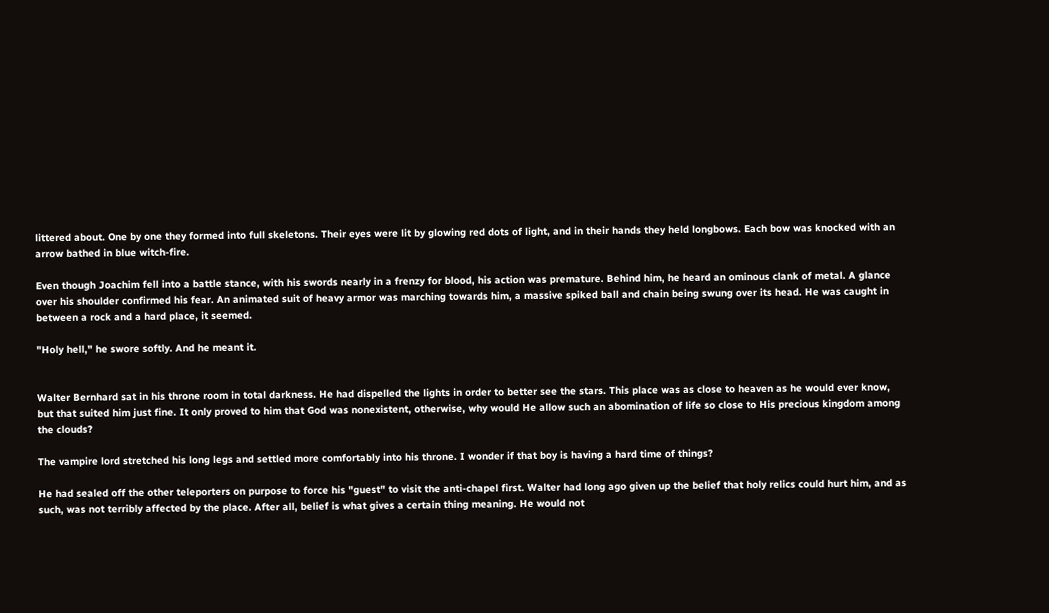littered about. One by one they formed into full skeletons. Their eyes were lit by glowing red dots of light, and in their hands they held longbows. Each bow was knocked with an arrow bathed in blue witch-fire.

Even though Joachim fell into a battle stance, with his swords nearly in a frenzy for blood, his action was premature. Behind him, he heard an ominous clank of metal. A glance over his shoulder confirmed his fear. An animated suit of heavy armor was marching towards him, a massive spiked ball and chain being swung over its head. He was caught in between a rock and a hard place, it seemed.

"Holy hell," he swore softly. And he meant it.


Walter Bernhard sat in his throne room in total darkness. He had dispelled the lights in order to better see the stars. This place was as close to heaven as he would ever know, but that suited him just fine. It only proved to him that God was nonexistent, otherwise, why would He allow such an abomination of life so close to His precious kingdom among the clouds?

The vampire lord stretched his long legs and settled more comfortably into his throne. I wonder if that boy is having a hard time of things?

He had sealed off the other teleporters on purpose to force his "guest" to visit the anti-chapel first. Walter had long ago given up the belief that holy relics could hurt him, and as such, was not terribly affected by the place. After all, belief is what gives a certain thing meaning. He would not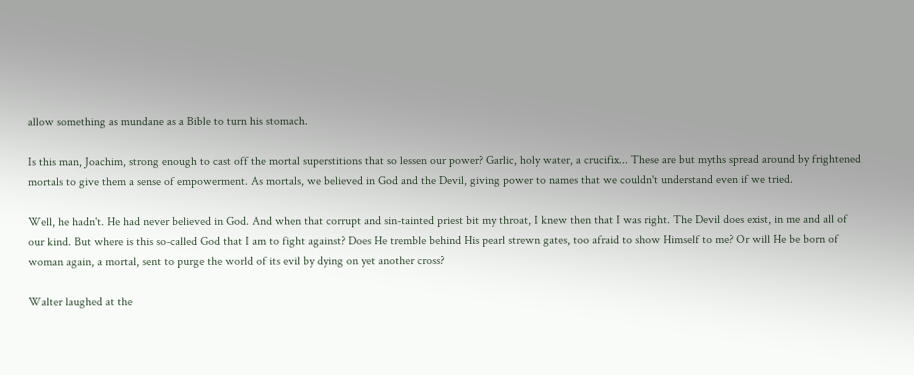allow something as mundane as a Bible to turn his stomach.

Is this man, Joachim, strong enough to cast off the mortal superstitions that so lessen our power? Garlic, holy water, a crucifix... These are but myths spread around by frightened mortals to give them a sense of empowerment. As mortals, we believed in God and the Devil, giving power to names that we couldn't understand even if we tried.

Well, he hadn't. He had never believed in God. And when that corrupt and sin-tainted priest bit my throat, I knew then that I was right. The Devil does exist, in me and all of our kind. But where is this so-called God that I am to fight against? Does He tremble behind His pearl strewn gates, too afraid to show Himself to me? Or will He be born of woman again, a mortal, sent to purge the world of its evil by dying on yet another cross?

Walter laughed at the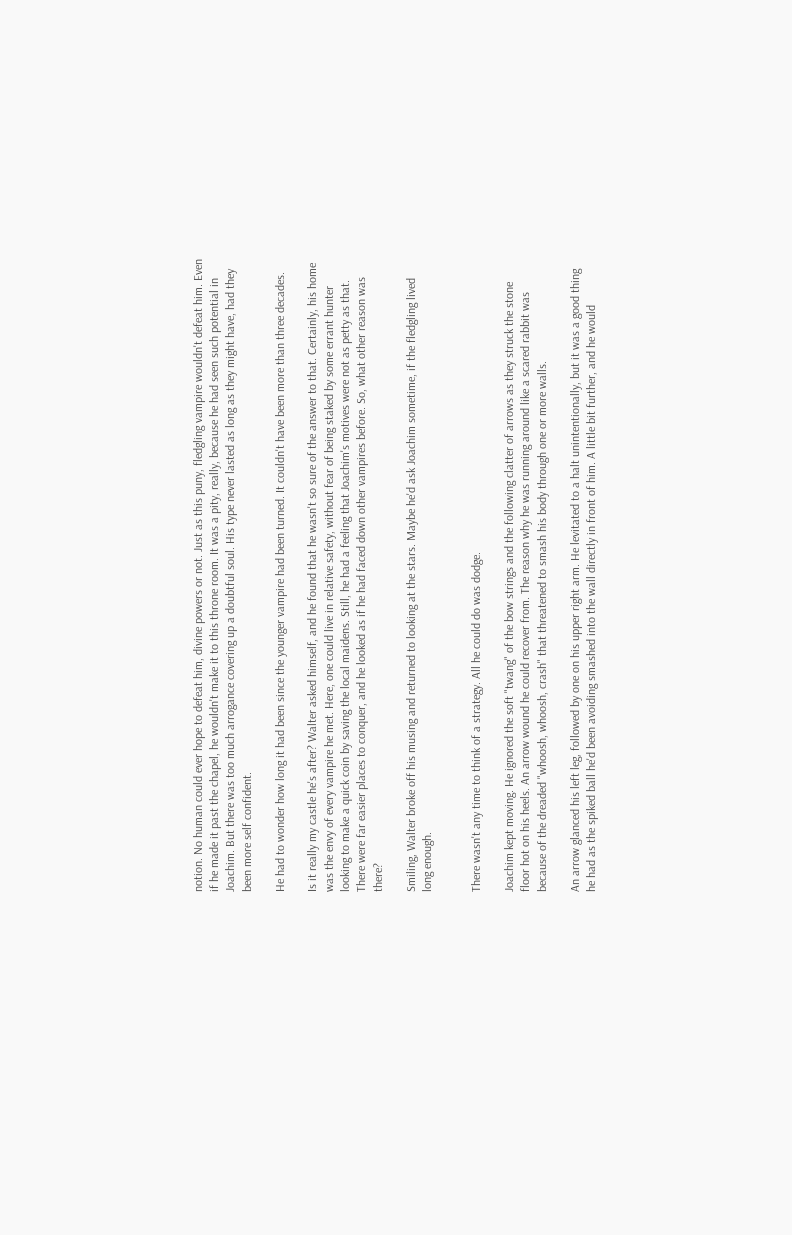notion. No human could ever hope to defeat him, divine powers or not. Just as this puny, fledgling vampire wouldn't defeat him. Even if he made it past the chapel, he wouldn't make it to this throne room. It was a pity, really, because he had seen such potential in Joachim. But there was too much arrogance covering up a doubtful soul. His type never lasted as long as they might have, had they been more self confident.

He had to wonder how long it had been since the younger vampire had been turned. It couldn't have been more than three decades.

Is it really my castle he's after? Walter asked himself, and he found that he wasn't so sure of the answer to that. Certainly, his home was the envy of every vampire he met. Here, one could live in relative safety, without fear of being staked by some errant hunter looking to make a quick coin by saving the local maidens. Still, he had a feeling that Joachim's motives were not as petty as that. There were far easier places to conquer, and he looked as if he had faced down other vampires before. So, what other reason was there?

Smiling, Walter broke off his musing and returned to looking at the stars. Maybe he'd ask Joachim sometime, if the fledgling lived long enough.


There wasn't any time to think of a strategy. All he could do was dodge.

Joachim kept moving. He ignored the soft "twang" of the bow strings and the following clatter of arrows as they struck the stone floor hot on his heels. An arrow wound he could recover from. The reason why he was running around like a scared rabbit was because of the dreaded "whoosh, whoosh, crash" that threatened to smash his body through one or more walls.

An arrow glanced his left leg, followed by one on his upper right arm. He levitated to a halt unintentionally, but it was a good thing he had as the spiked ball he'd been avoiding smashed into the wall directly in front of him. A little bit further, and he would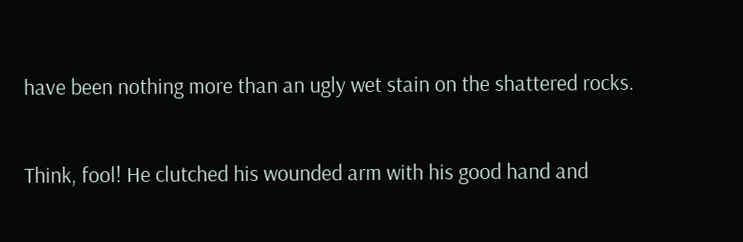have been nothing more than an ugly wet stain on the shattered rocks.

Think, fool! He clutched his wounded arm with his good hand and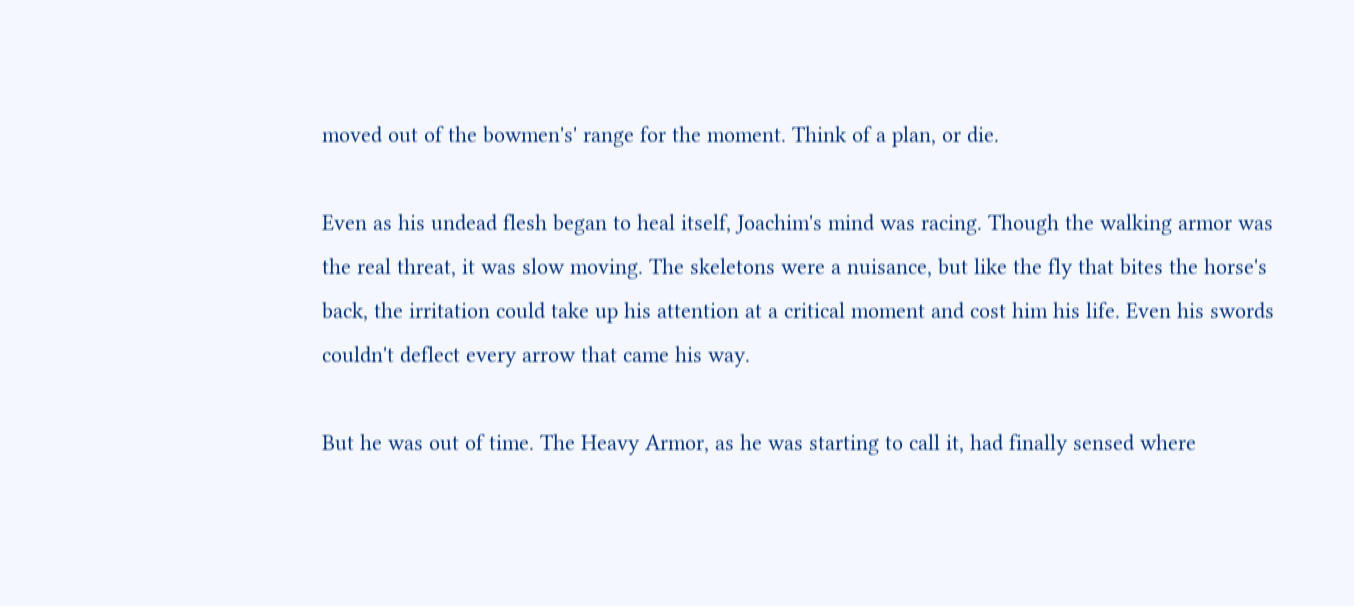moved out of the bowmen's' range for the moment. Think of a plan, or die.

Even as his undead flesh began to heal itself, Joachim's mind was racing. Though the walking armor was the real threat, it was slow moving. The skeletons were a nuisance, but like the fly that bites the horse's back, the irritation could take up his attention at a critical moment and cost him his life. Even his swords couldn't deflect every arrow that came his way.

But he was out of time. The Heavy Armor, as he was starting to call it, had finally sensed where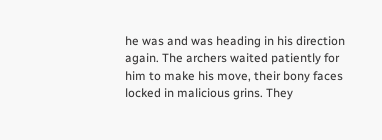he was and was heading in his direction again. The archers waited patiently for him to make his move, their bony faces locked in malicious grins. They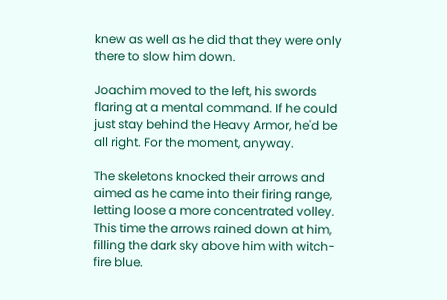knew as well as he did that they were only there to slow him down.

Joachim moved to the left, his swords flaring at a mental command. If he could just stay behind the Heavy Armor, he'd be all right. For the moment, anyway.

The skeletons knocked their arrows and aimed as he came into their firing range, letting loose a more concentrated volley. This time the arrows rained down at him, filling the dark sky above him with witch-fire blue.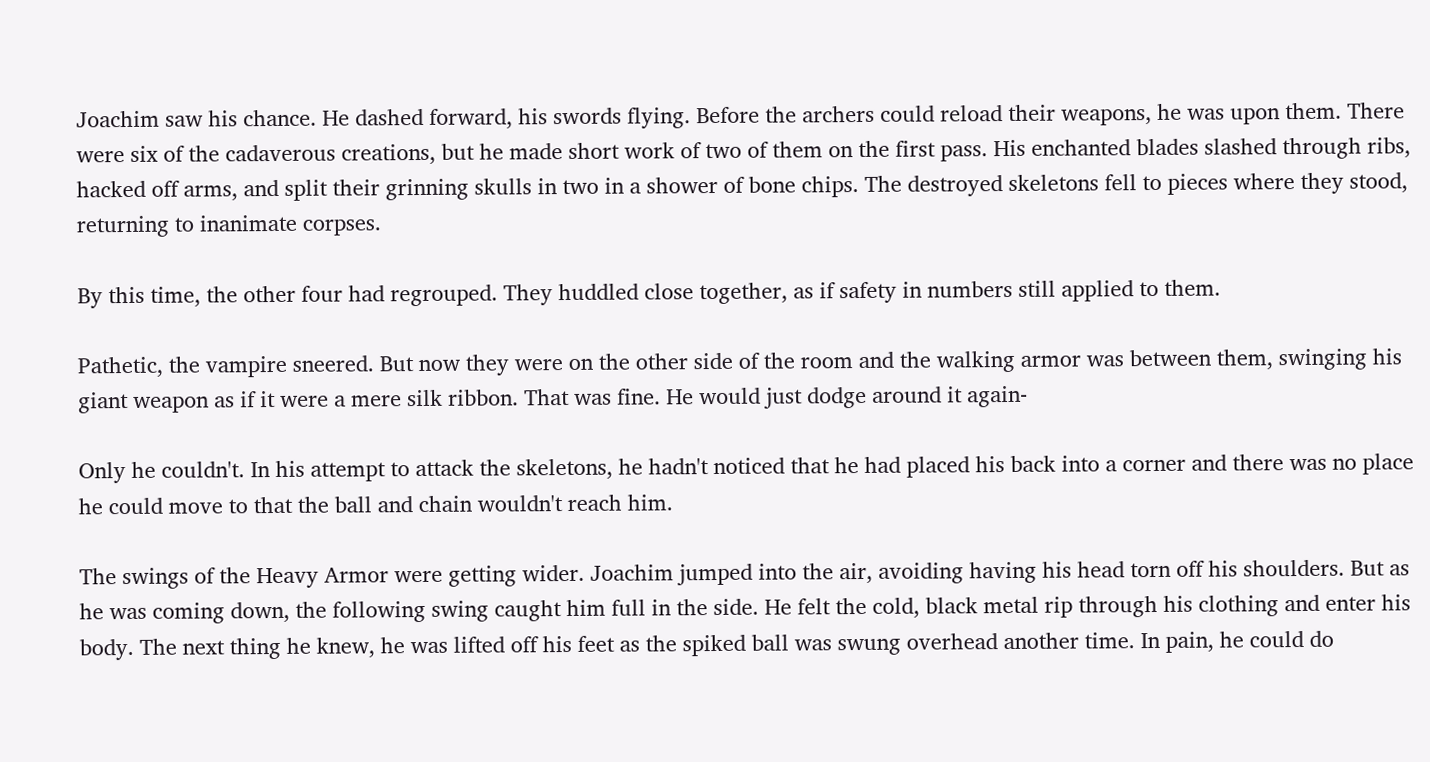Joachim saw his chance. He dashed forward, his swords flying. Before the archers could reload their weapons, he was upon them. There were six of the cadaverous creations, but he made short work of two of them on the first pass. His enchanted blades slashed through ribs, hacked off arms, and split their grinning skulls in two in a shower of bone chips. The destroyed skeletons fell to pieces where they stood, returning to inanimate corpses.

By this time, the other four had regrouped. They huddled close together, as if safety in numbers still applied to them.

Pathetic, the vampire sneered. But now they were on the other side of the room and the walking armor was between them, swinging his giant weapon as if it were a mere silk ribbon. That was fine. He would just dodge around it again-

Only he couldn't. In his attempt to attack the skeletons, he hadn't noticed that he had placed his back into a corner and there was no place he could move to that the ball and chain wouldn't reach him.

The swings of the Heavy Armor were getting wider. Joachim jumped into the air, avoiding having his head torn off his shoulders. But as he was coming down, the following swing caught him full in the side. He felt the cold, black metal rip through his clothing and enter his body. The next thing he knew, he was lifted off his feet as the spiked ball was swung overhead another time. In pain, he could do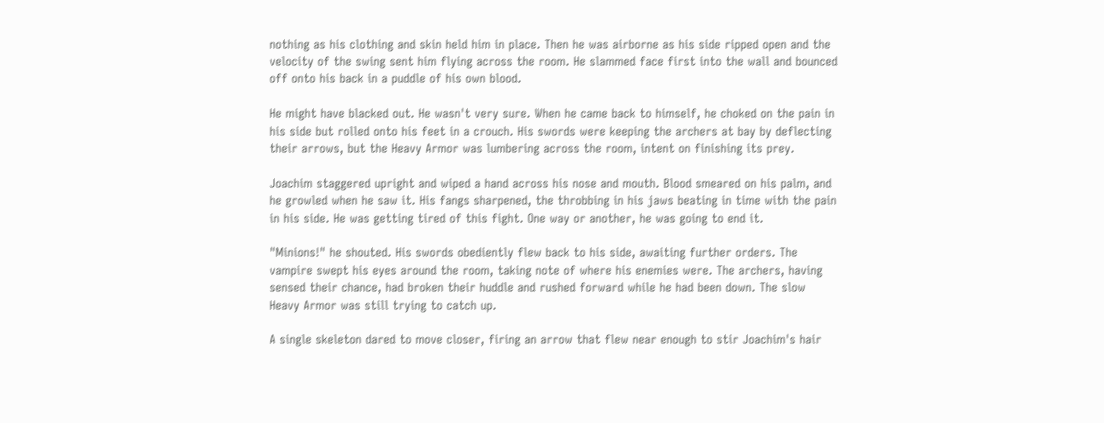nothing as his clothing and skin held him in place. Then he was airborne as his side ripped open and the velocity of the swing sent him flying across the room. He slammed face first into the wall and bounced off onto his back in a puddle of his own blood.

He might have blacked out. He wasn't very sure. When he came back to himself, he choked on the pain in his side but rolled onto his feet in a crouch. His swords were keeping the archers at bay by deflecting their arrows, but the Heavy Armor was lumbering across the room, intent on finishing its prey.

Joachim staggered upright and wiped a hand across his nose and mouth. Blood smeared on his palm, and he growled when he saw it. His fangs sharpened, the throbbing in his jaws beating in time with the pain in his side. He was getting tired of this fight. One way or another, he was going to end it.

"Minions!" he shouted. His swords obediently flew back to his side, awaiting further orders. The vampire swept his eyes around the room, taking note of where his enemies were. The archers, having sensed their chance, had broken their huddle and rushed forward while he had been down. The slow Heavy Armor was still trying to catch up.

A single skeleton dared to move closer, firing an arrow that flew near enough to stir Joachim's hair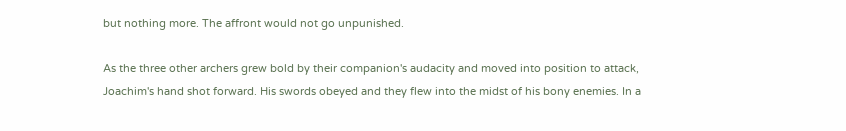but nothing more. The affront would not go unpunished.

As the three other archers grew bold by their companion's audacity and moved into position to attack, Joachim's hand shot forward. His swords obeyed and they flew into the midst of his bony enemies. In a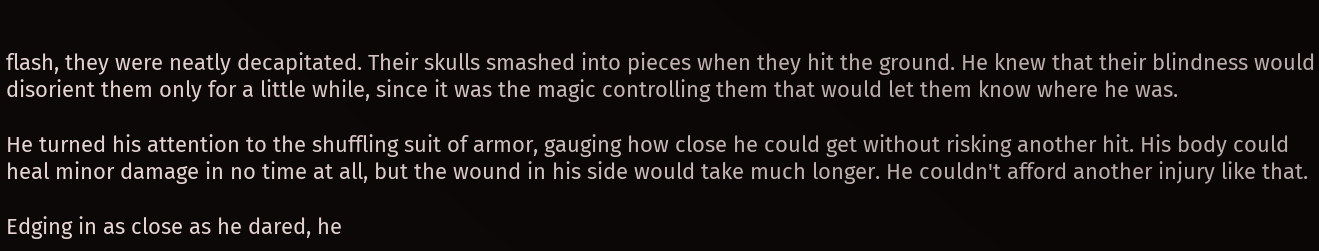flash, they were neatly decapitated. Their skulls smashed into pieces when they hit the ground. He knew that their blindness would disorient them only for a little while, since it was the magic controlling them that would let them know where he was.

He turned his attention to the shuffling suit of armor, gauging how close he could get without risking another hit. His body could heal minor damage in no time at all, but the wound in his side would take much longer. He couldn't afford another injury like that.

Edging in as close as he dared, he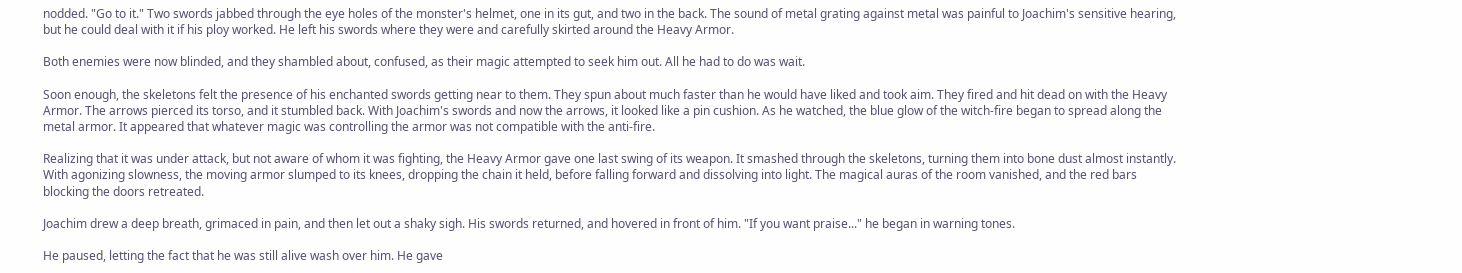nodded. "Go to it." Two swords jabbed through the eye holes of the monster's helmet, one in its gut, and two in the back. The sound of metal grating against metal was painful to Joachim's sensitive hearing, but he could deal with it if his ploy worked. He left his swords where they were and carefully skirted around the Heavy Armor.

Both enemies were now blinded, and they shambled about, confused, as their magic attempted to seek him out. All he had to do was wait.

Soon enough, the skeletons felt the presence of his enchanted swords getting near to them. They spun about much faster than he would have liked and took aim. They fired and hit dead on with the Heavy Armor. The arrows pierced its torso, and it stumbled back. With Joachim's swords and now the arrows, it looked like a pin cushion. As he watched, the blue glow of the witch-fire began to spread along the metal armor. It appeared that whatever magic was controlling the armor was not compatible with the anti-fire.

Realizing that it was under attack, but not aware of whom it was fighting, the Heavy Armor gave one last swing of its weapon. It smashed through the skeletons, turning them into bone dust almost instantly. With agonizing slowness, the moving armor slumped to its knees, dropping the chain it held, before falling forward and dissolving into light. The magical auras of the room vanished, and the red bars blocking the doors retreated.

Joachim drew a deep breath, grimaced in pain, and then let out a shaky sigh. His swords returned, and hovered in front of him. "If you want praise..." he began in warning tones.

He paused, letting the fact that he was still alive wash over him. He gave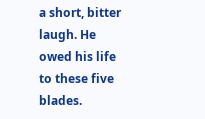a short, bitter laugh. He owed his life to these five blades.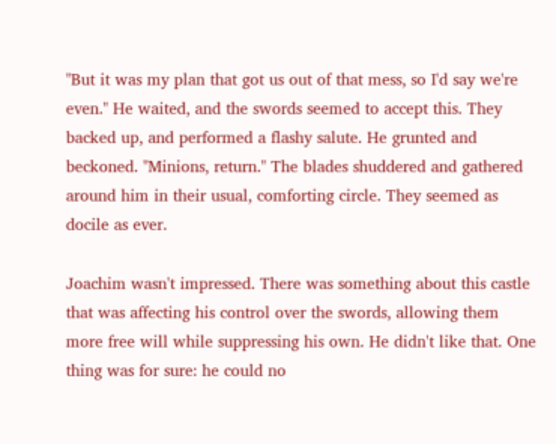"But it was my plan that got us out of that mess, so I'd say we're even." He waited, and the swords seemed to accept this. They backed up, and performed a flashy salute. He grunted and beckoned. "Minions, return." The blades shuddered and gathered around him in their usual, comforting circle. They seemed as docile as ever.

Joachim wasn't impressed. There was something about this castle that was affecting his control over the swords, allowing them more free will while suppressing his own. He didn't like that. One thing was for sure: he could no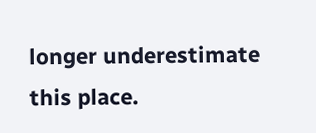longer underestimate this place.